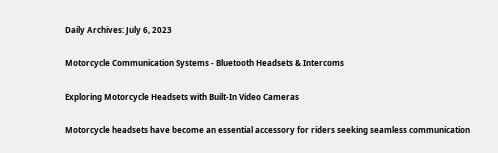Daily Archives: July 6, 2023

Motorcycle Communication Systems - Bluetooth Headsets & Intercoms

Exploring Motorcycle Headsets with Built-In Video Cameras

Motorcycle headsets have become an essential accessory for riders seeking seamless communication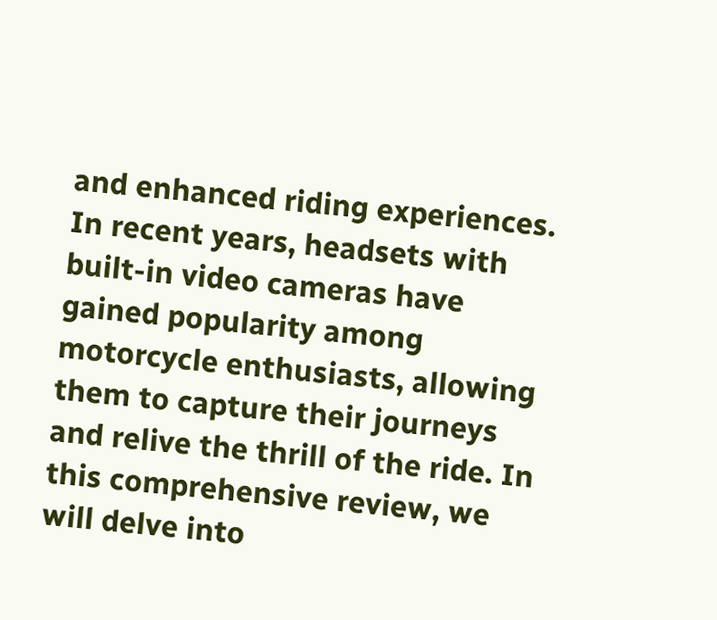and enhanced riding experiences. In recent years, headsets with built-in video cameras have gained popularity among motorcycle enthusiasts, allowing them to capture their journeys and relive the thrill of the ride. In this comprehensive review, we will delve into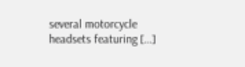several motorcycle headsets featuring […]